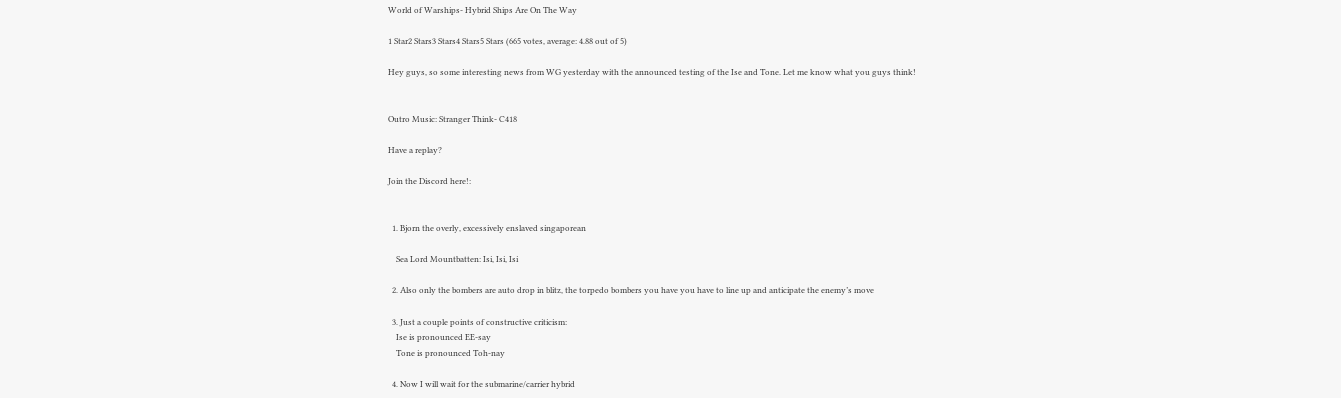World of Warships- Hybrid Ships Are On The Way

1 Star2 Stars3 Stars4 Stars5 Stars (665 votes, average: 4.88 out of 5)

Hey guys, so some interesting news from WG yesterday with the announced testing of the Ise and Tone. Let me know what you guys think!


Outro Music: Stranger Think- C418

Have a replay?

Join the Discord here!:


  1. Bjorn the overly, excessively enslaved singaporean

    Sea Lord Mountbatten: Isi, Isi, Isi

  2. Also only the bombers are auto drop in blitz, the torpedo bombers you have you have to line up and anticipate the enemy’s move

  3. Just a couple points of constructive criticism:
    Ise is pronounced EE-say
    Tone is pronounced Toh-nay

  4. Now I will wait for the submarine/carrier hybrid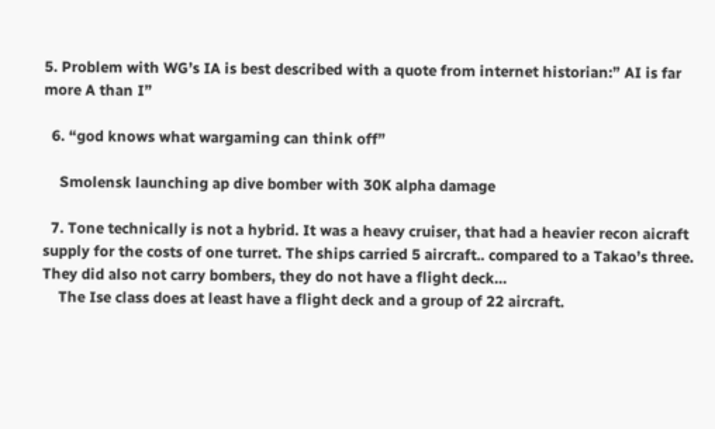5. Problem with WG’s IA is best described with a quote from internet historian:” AI is far more A than I”

  6. “god knows what wargaming can think off”

    Smolensk launching ap dive bomber with 30K alpha damage

  7. Tone technically is not a hybrid. It was a heavy cruiser, that had a heavier recon aicraft supply for the costs of one turret. The ships carried 5 aircraft.. compared to a Takao’s three. They did also not carry bombers, they do not have a flight deck…
    The Ise class does at least have a flight deck and a group of 22 aircraft.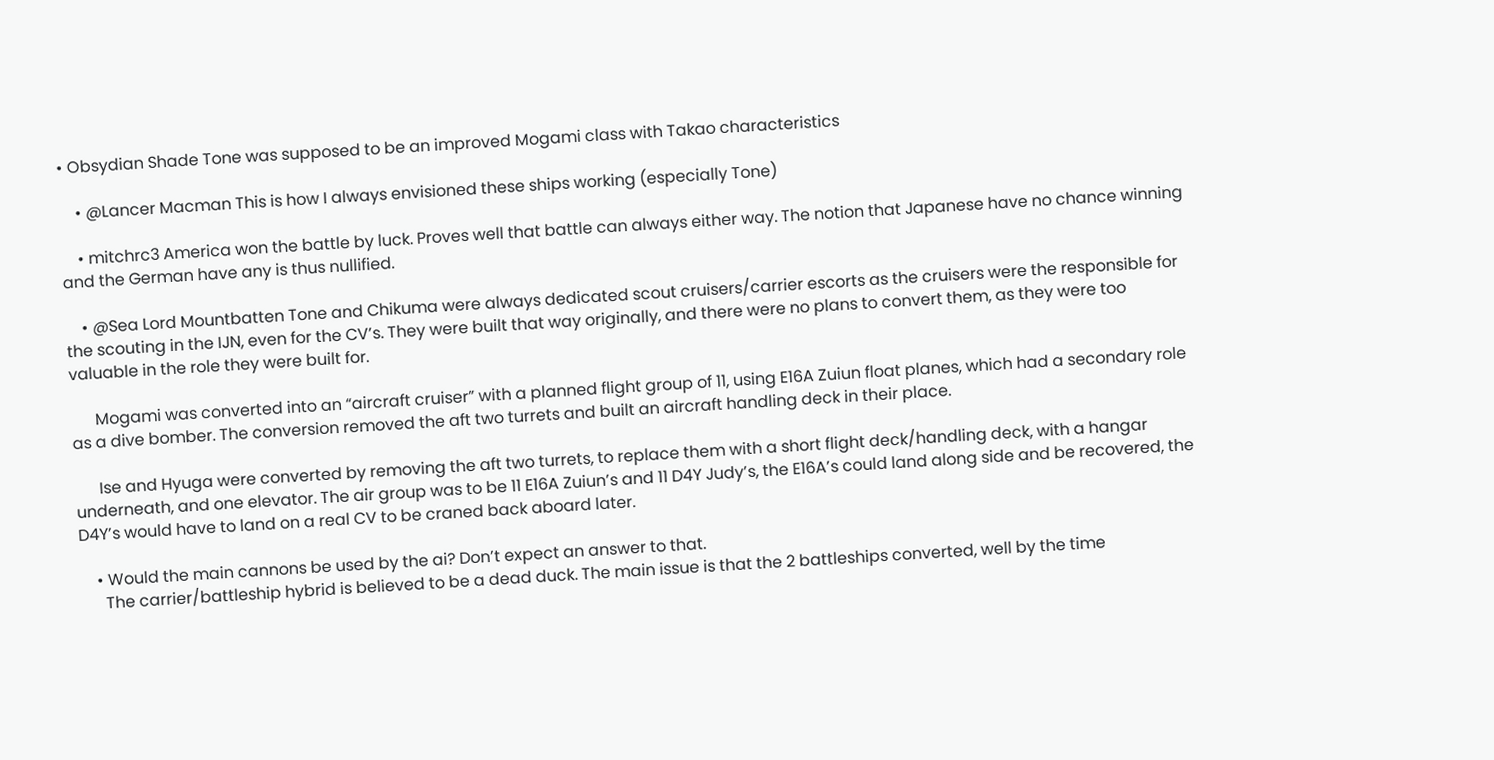• Obsydian Shade Tone was supposed to be an improved Mogami class with Takao characteristics

    • @Lancer Macman This is how I always envisioned these ships working (especially Tone)

    • mitchrc3 America won the battle by luck. Proves well that battle can always either way. The notion that Japanese have no chance winning and the German have any is thus nullified.

    • @Sea Lord Mountbatten Tone and Chikuma were always dedicated scout cruisers/carrier escorts as the cruisers were the responsible for the scouting in the IJN, even for the CV’s. They were built that way originally, and there were no plans to convert them, as they were too valuable in the role they were built for.

      Mogami was converted into an “aircraft cruiser” with a planned flight group of 11, using E16A Zuiun float planes, which had a secondary role as a dive bomber. The conversion removed the aft two turrets and built an aircraft handling deck in their place.

      Ise and Hyuga were converted by removing the aft two turrets, to replace them with a short flight deck/handling deck, with a hangar underneath, and one elevator. The air group was to be 11 E16A Zuiun’s and 11 D4Y Judy’s, the E16A’s could land along side and be recovered, the D4Y’s would have to land on a real CV to be craned back aboard later.

    • Would the main cannons be used by the ai? Don’t expect an answer to that.
      The carrier/battleship hybrid is believed to be a dead duck. The main issue is that the 2 battleships converted, well by the time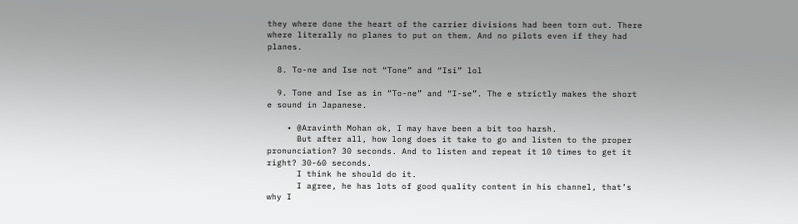they where done the heart of the carrier divisions had been torn out. There where literally no planes to put on them. And no pilots even if they had planes.

  8. To-ne and Ise not “Tone” and “Isi” lol

  9. Tone and Ise as in “To-ne” and “I-se”. The e strictly makes the short e sound in Japanese.

    • @Aravinth Mohan ok, I may have been a bit too harsh.
      But after all, how long does it take to go and listen to the proper pronunciation? 30 seconds. And to listen and repeat it 10 times to get it right? 30-60 seconds.
      I think he should do it.
      I agree, he has lots of good quality content in his channel, that’s why I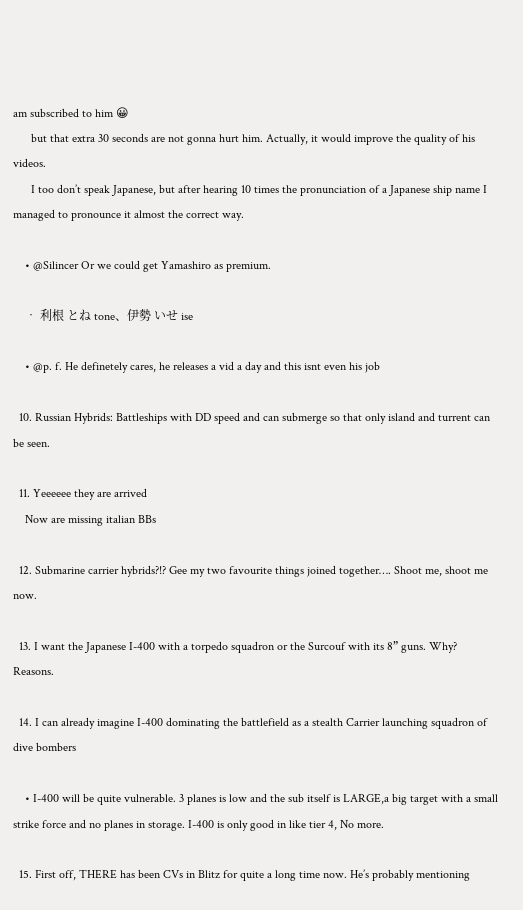am subscribed to him 😀
      but that extra 30 seconds are not gonna hurt him. Actually, it would improve the quality of his videos.
      I too don’t speak Japanese, but after hearing 10 times the pronunciation of a Japanese ship name I managed to pronounce it almost the correct way.

    • @Silincer Or we could get Yamashiro as premium.

    • 利根 とね tone、伊勢 いせ ise

    • @p. f. He definetely cares, he releases a vid a day and this isnt even his job

  10. Russian Hybrids: Battleships with DD speed and can submerge so that only island and turrent can be seen.

  11. Yeeeeee they are arrived
    Now are missing italian BBs

  12. Submarine carrier hybrids?!? Gee my two favourite things joined together…. Shoot me, shoot me now.

  13. I want the Japanese I-400 with a torpedo squadron or the Surcouf with its 8” guns. Why? Reasons.

  14. I can already imagine I-400 dominating the battlefield as a stealth Carrier launching squadron of dive bombers

    • I-400 will be quite vulnerable. 3 planes is low and the sub itself is LARGE,a big target with a small strike force and no planes in storage. I-400 is only good in like tier 4, No more.

  15. First off, THERE has been CVs in Blitz for quite a long time now. He’s probably mentioning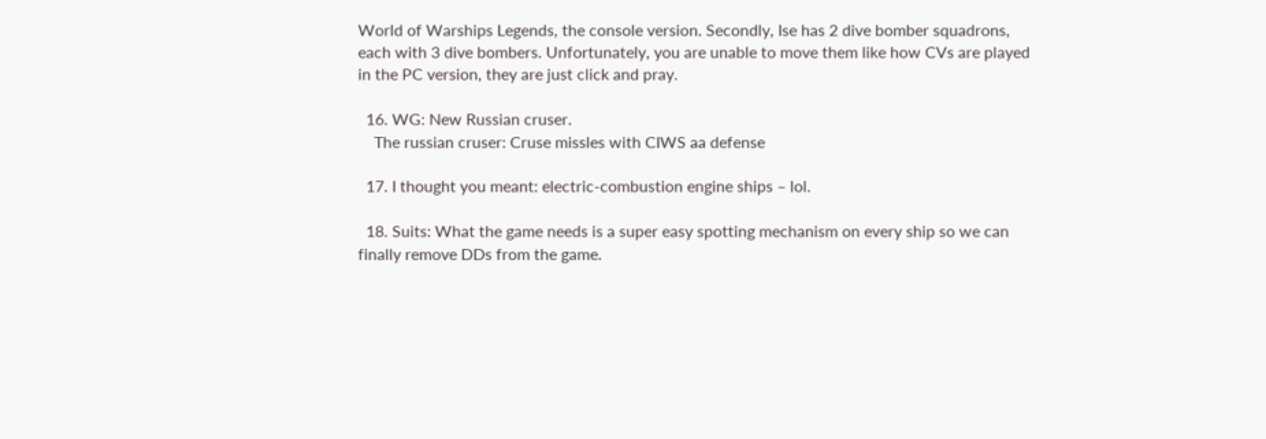World of Warships Legends, the console version. Secondly, Ise has 2 dive bomber squadrons, each with 3 dive bombers. Unfortunately, you are unable to move them like how CVs are played in the PC version, they are just click and pray.

  16. WG: New Russian cruser.
    The russian cruser: Cruse missles with CIWS aa defense

  17. I thought you meant: electric-combustion engine ships – lol.

  18. Suits: What the game needs is a super easy spotting mechanism on every ship so we can finally remove DDs from the game.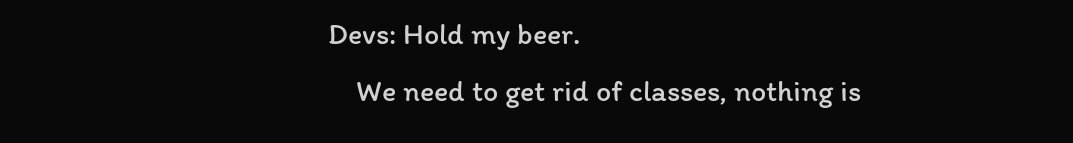Devs: Hold my beer.
    We need to get rid of classes, nothing is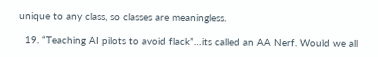unique to any class, so classes are meaningless.

  19. “Teaching AI pilots to avoid flack”…its called an AA Nerf. Would we all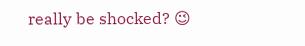really be shocked? 😉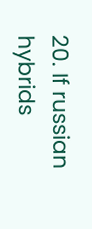20. If russian hybrids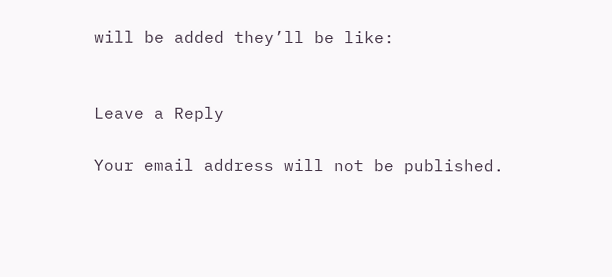will be added they’ll be like:


Leave a Reply

Your email address will not be published.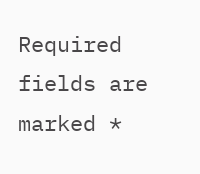Required fields are marked *